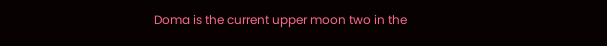Doma is the current upper moon two in the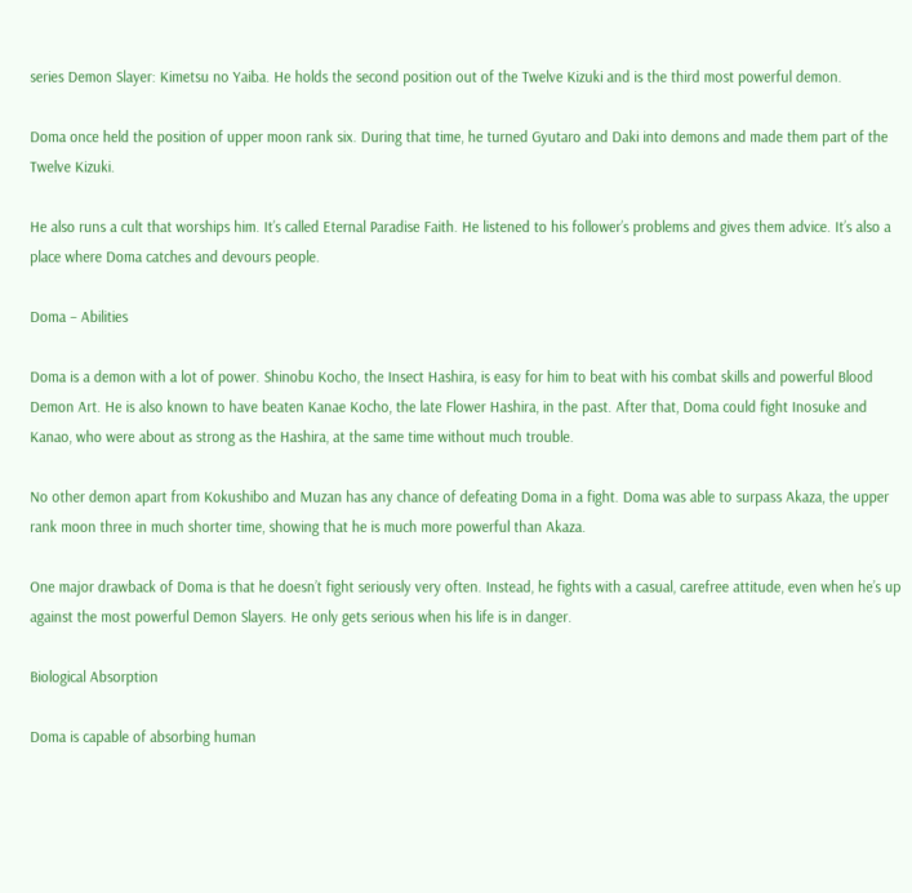series Demon Slayer: Kimetsu no Yaiba. He holds the second position out of the Twelve Kizuki and is the third most powerful demon.

Doma once held the position of upper moon rank six. During that time, he turned Gyutaro and Daki into demons and made them part of the Twelve Kizuki.

He also runs a cult that worships him. It’s called Eternal Paradise Faith. He listened to his follower’s problems and gives them advice. It’s also a place where Doma catches and devours people.

Doma – Abilities

Doma is a demon with a lot of power. Shinobu Kocho, the Insect Hashira, is easy for him to beat with his combat skills and powerful Blood Demon Art. He is also known to have beaten Kanae Kocho, the late Flower Hashira, in the past. After that, Doma could fight Inosuke and Kanao, who were about as strong as the Hashira, at the same time without much trouble.

No other demon apart from Kokushibo and Muzan has any chance of defeating Doma in a fight. Doma was able to surpass Akaza, the upper rank moon three in much shorter time, showing that he is much more powerful than Akaza.

One major drawback of Doma is that he doesn’t fight seriously very often. Instead, he fights with a casual, carefree attitude, even when he’s up against the most powerful Demon Slayers. He only gets serious when his life is in danger.

Biological Absorption

Doma is capable of absorbing human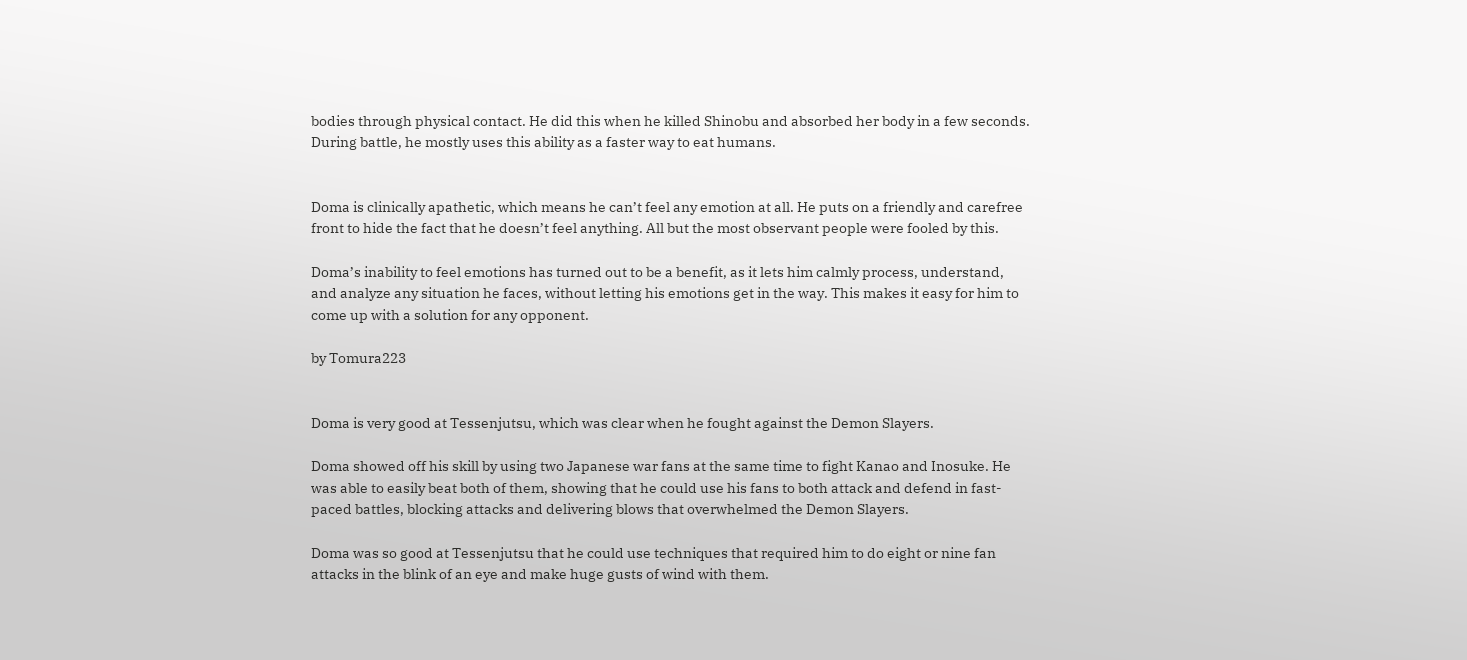bodies through physical contact. He did this when he killed Shinobu and absorbed her body in a few seconds. During battle, he mostly uses this ability as a faster way to eat humans.


Doma is clinically apathetic, which means he can’t feel any emotion at all. He puts on a friendly and carefree front to hide the fact that he doesn’t feel anything. All but the most observant people were fooled by this.

Doma’s inability to feel emotions has turned out to be a benefit, as it lets him calmly process, understand, and analyze any situation he faces, without letting his emotions get in the way. This makes it easy for him to come up with a solution for any opponent.

by Tomura223


Doma is very good at Tessenjutsu, which was clear when he fought against the Demon Slayers.

Doma showed off his skill by using two Japanese war fans at the same time to fight Kanao and Inosuke. He was able to easily beat both of them, showing that he could use his fans to both attack and defend in fast-paced battles, blocking attacks and delivering blows that overwhelmed the Demon Slayers.

Doma was so good at Tessenjutsu that he could use techniques that required him to do eight or nine fan attacks in the blink of an eye and make huge gusts of wind with them.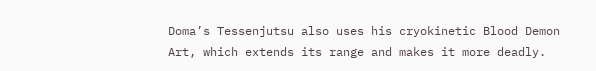Doma’s Tessenjutsu also uses his cryokinetic Blood Demon Art, which extends its range and makes it more deadly.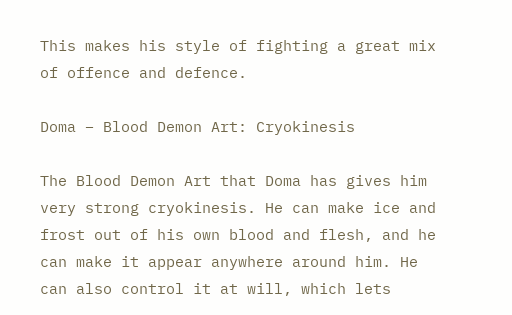This makes his style of fighting a great mix of offence and defence.

Doma – Blood Demon Art: Cryokinesis

The Blood Demon Art that Doma has gives him very strong cryokinesis. He can make ice and frost out of his own blood and flesh, and he can make it appear anywhere around him. He can also control it at will, which lets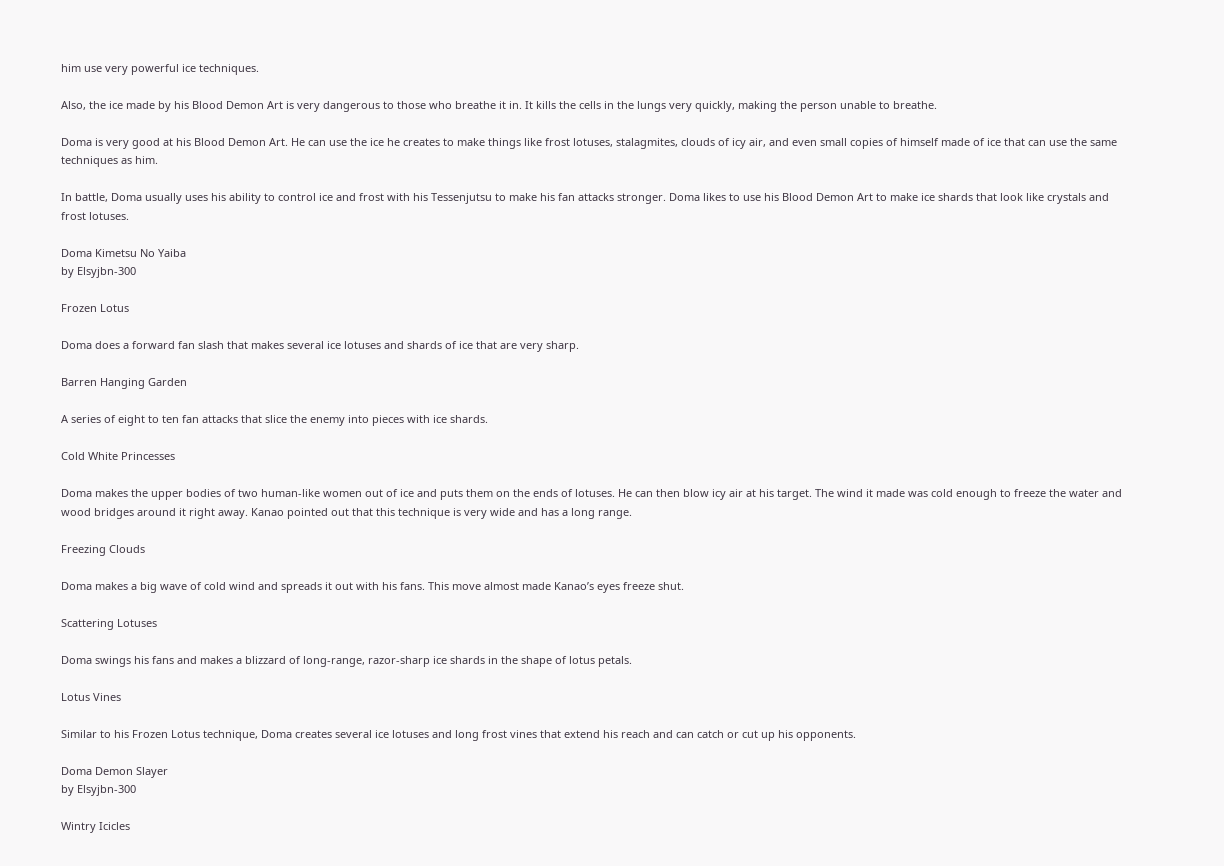him use very powerful ice techniques.

Also, the ice made by his Blood Demon Art is very dangerous to those who breathe it in. It kills the cells in the lungs very quickly, making the person unable to breathe.

Doma is very good at his Blood Demon Art. He can use the ice he creates to make things like frost lotuses, stalagmites, clouds of icy air, and even small copies of himself made of ice that can use the same techniques as him.

In battle, Doma usually uses his ability to control ice and frost with his Tessenjutsu to make his fan attacks stronger. Doma likes to use his Blood Demon Art to make ice shards that look like crystals and frost lotuses.

Doma Kimetsu No Yaiba
by Elsyjbn-300

Frozen Lotus

Doma does a forward fan slash that makes several ice lotuses and shards of ice that are very sharp.

Barren Hanging Garden

A series of eight to ten fan attacks that slice the enemy into pieces with ice shards.

Cold White Princesses

Doma makes the upper bodies of two human-like women out of ice and puts them on the ends of lotuses. He can then blow icy air at his target. The wind it made was cold enough to freeze the water and wood bridges around it right away. Kanao pointed out that this technique is very wide and has a long range.

Freezing Clouds

Doma makes a big wave of cold wind and spreads it out with his fans. This move almost made Kanao’s eyes freeze shut.

Scattering Lotuses

Doma swings his fans and makes a blizzard of long-range, razor-sharp ice shards in the shape of lotus petals.

Lotus Vines

Similar to his Frozen Lotus technique, Doma creates several ice lotuses and long frost vines that extend his reach and can catch or cut up his opponents.

Doma Demon Slayer
by Elsyjbn-300

Wintry Icicles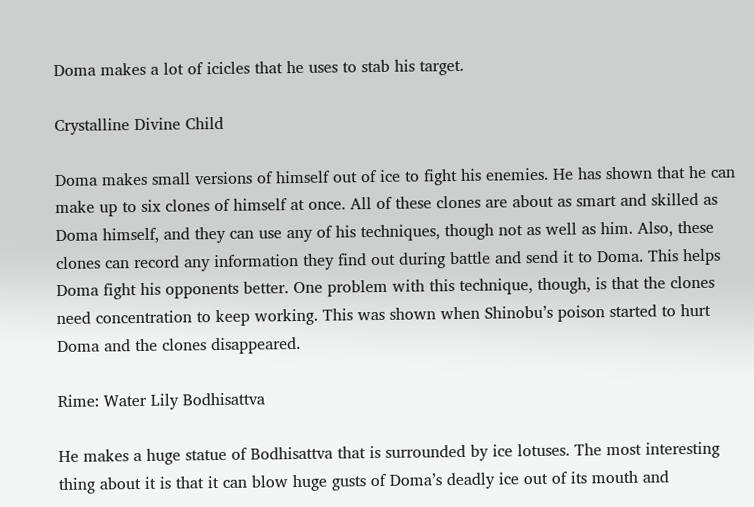Doma makes a lot of icicles that he uses to stab his target.

Crystalline Divine Child

Doma makes small versions of himself out of ice to fight his enemies. He has shown that he can make up to six clones of himself at once. All of these clones are about as smart and skilled as Doma himself, and they can use any of his techniques, though not as well as him. Also, these clones can record any information they find out during battle and send it to Doma. This helps Doma fight his opponents better. One problem with this technique, though, is that the clones need concentration to keep working. This was shown when Shinobu’s poison started to hurt Doma and the clones disappeared.

Rime: Water Lily Bodhisattva

He makes a huge statue of Bodhisattva that is surrounded by ice lotuses. The most interesting thing about it is that it can blow huge gusts of Doma’s deadly ice out of its mouth and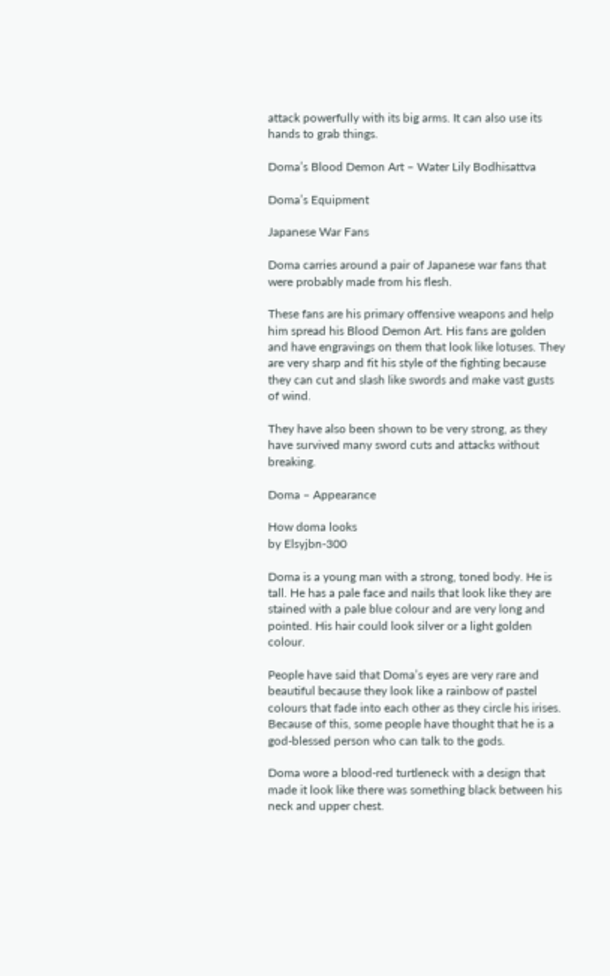attack powerfully with its big arms. It can also use its hands to grab things.

Doma’s Blood Demon Art – Water Lily Bodhisattva

Doma’s Equipment

Japanese War Fans

Doma carries around a pair of Japanese war fans that were probably made from his flesh.

These fans are his primary offensive weapons and help him spread his Blood Demon Art. His fans are golden and have engravings on them that look like lotuses. They are very sharp and fit his style of the fighting because they can cut and slash like swords and make vast gusts of wind.

They have also been shown to be very strong, as they have survived many sword cuts and attacks without breaking.

Doma – Appearance

How doma looks
by Elsyjbn-300

Doma is a young man with a strong, toned body. He is tall. He has a pale face and nails that look like they are stained with a pale blue colour and are very long and pointed. His hair could look silver or a light golden colour.

People have said that Doma’s eyes are very rare and beautiful because they look like a rainbow of pastel colours that fade into each other as they circle his irises. Because of this, some people have thought that he is a god-blessed person who can talk to the gods.

Doma wore a blood-red turtleneck with a design that made it look like there was something black between his neck and upper chest.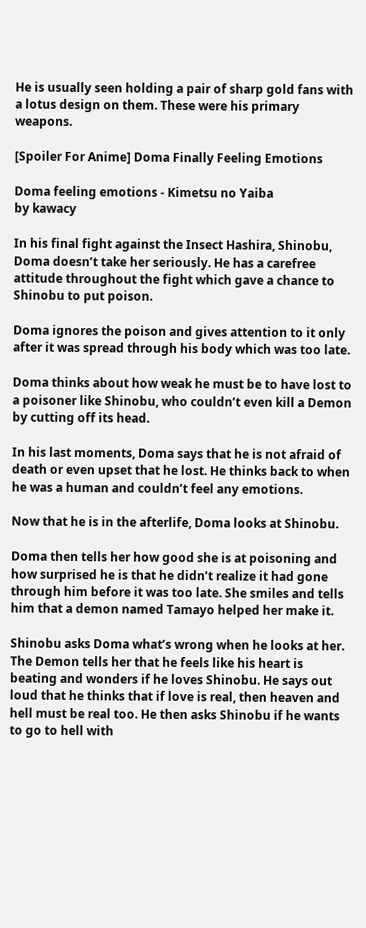He is usually seen holding a pair of sharp gold fans with a lotus design on them. These were his primary weapons.

[Spoiler For Anime] Doma Finally Feeling Emotions

Doma feeling emotions - Kimetsu no Yaiba
by kawacy

In his final fight against the Insect Hashira, Shinobu, Doma doesn’t take her seriously. He has a carefree attitude throughout the fight which gave a chance to Shinobu to put poison.

Doma ignores the poison and gives attention to it only after it was spread through his body which was too late.

Doma thinks about how weak he must be to have lost to a poisoner like Shinobu, who couldn’t even kill a Demon by cutting off its head.

In his last moments, Doma says that he is not afraid of death or even upset that he lost. He thinks back to when he was a human and couldn’t feel any emotions.

Now that he is in the afterlife, Doma looks at Shinobu.

Doma then tells her how good she is at poisoning and how surprised he is that he didn’t realize it had gone through him before it was too late. She smiles and tells him that a demon named Tamayo helped her make it.

Shinobu asks Doma what’s wrong when he looks at her. The Demon tells her that he feels like his heart is beating and wonders if he loves Shinobu. He says out loud that he thinks that if love is real, then heaven and hell must be real too. He then asks Shinobu if he wants to go to hell with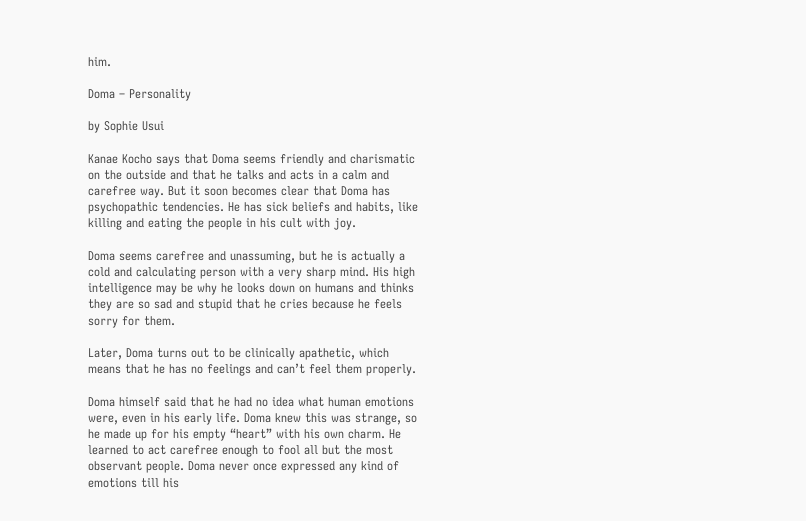him.

Doma – Personality

by Sophie Usui

Kanae Kocho says that Doma seems friendly and charismatic on the outside and that he talks and acts in a calm and carefree way. But it soon becomes clear that Doma has psychopathic tendencies. He has sick beliefs and habits, like killing and eating the people in his cult with joy.

Doma seems carefree and unassuming, but he is actually a cold and calculating person with a very sharp mind. His high intelligence may be why he looks down on humans and thinks they are so sad and stupid that he cries because he feels sorry for them.

Later, Doma turns out to be clinically apathetic, which means that he has no feelings and can’t feel them properly.

Doma himself said that he had no idea what human emotions were, even in his early life. Doma knew this was strange, so he made up for his empty “heart” with his own charm. He learned to act carefree enough to fool all but the most observant people. Doma never once expressed any kind of emotions till his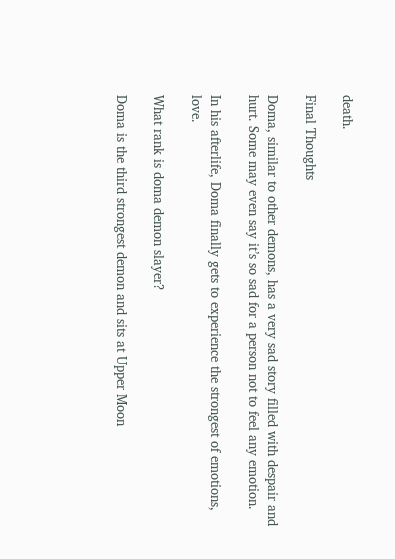death.

Final Thoughts

Doma, similar to other demons, has a very sad story filled with despair and hurt. Some may even say it’s so sad for a person not to feel any emotion.

In his afterlife, Doma finally gets to experience the strongest of emotions, love.

What rank is doma demon slayer?

Doma is the third strongest demon and sits at Upper Moon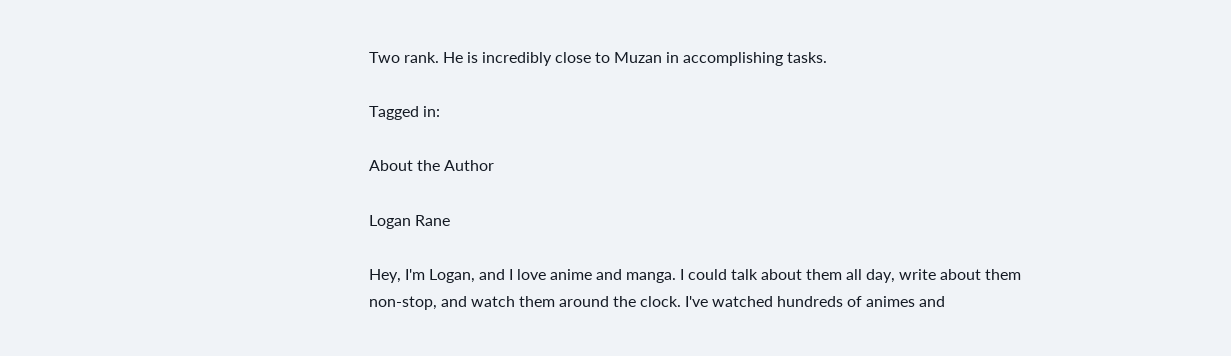Two rank. He is incredibly close to Muzan in accomplishing tasks.

Tagged in:

About the Author

Logan Rane

Hey, I'm Logan, and I love anime and manga. I could talk about them all day, write about them non-stop, and watch them around the clock. I've watched hundreds of animes and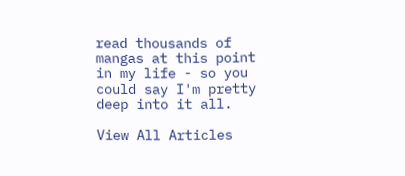read thousands of mangas at this point in my life - so you could say I'm pretty deep into it all.

View All Articles